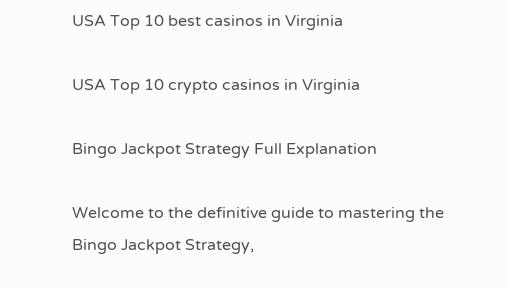USA Top 10 best casinos in Virginia

USA Top 10 crypto casinos in Virginia

Bingo Jackpot Strategy Full Explanation

Welcome to the definitive guide to mastering the Bingo Jackpot Strategy,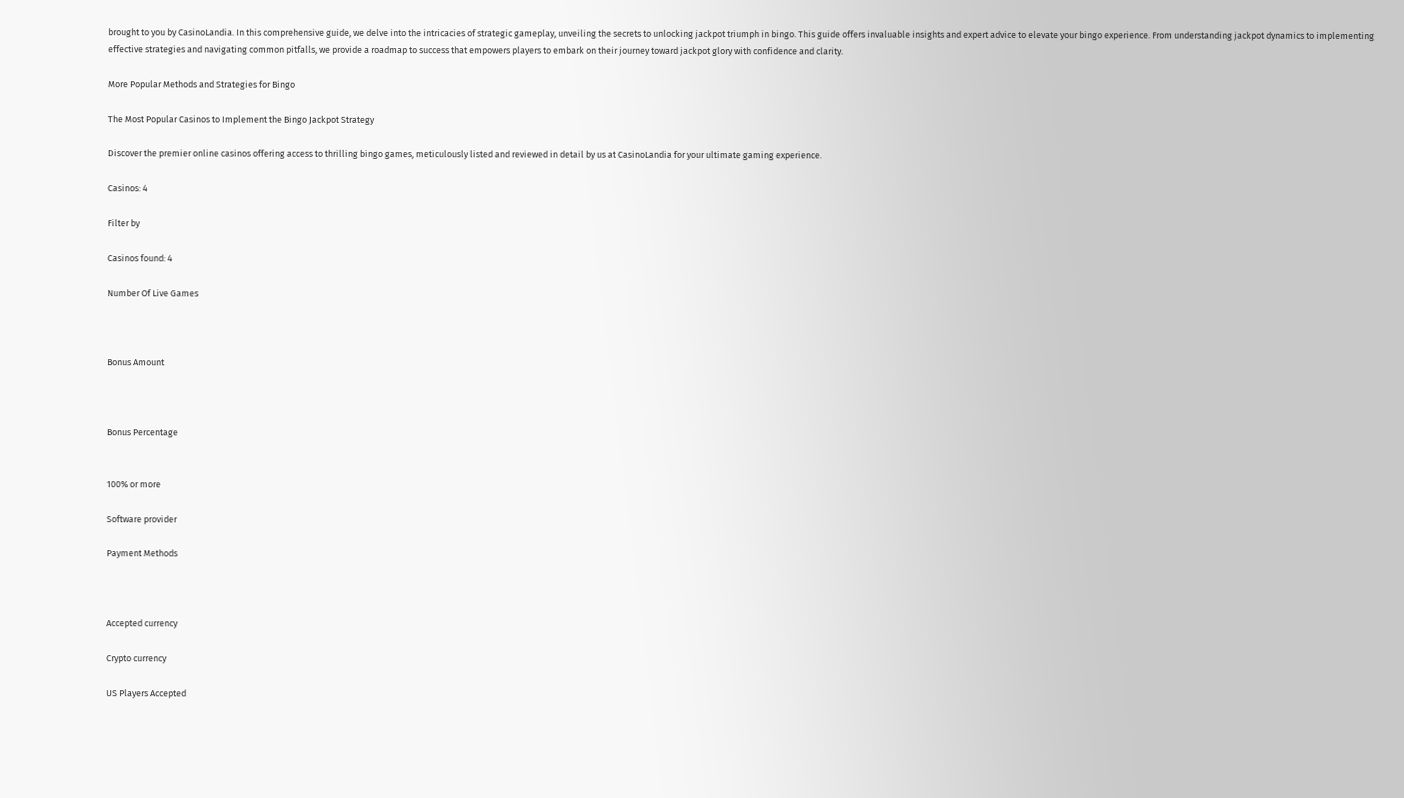brought to you by CasinoLandia. In this comprehensive guide, we delve into the intricacies of strategic gameplay, unveiling the secrets to unlocking jackpot triumph in bingo. This guide offers invaluable insights and expert advice to elevate your bingo experience. From understanding jackpot dynamics to implementing effective strategies and navigating common pitfalls, we provide a roadmap to success that empowers players to embark on their journey toward jackpot glory with confidence and clarity.

More Popular Methods and Strategies for Bingo

The Most Popular Casinos to Implement the Bingo Jackpot Strategy

Discover the premier online casinos offering access to thrilling bingo games, meticulously listed and reviewed in detail by us at CasinoLandia for your ultimate gaming experience.

Casinos: 4

Filter by

Casinos found: 4

Number Of Live Games



Bonus Amount



Bonus Percentage


100% or more

Software provider

Payment Methods



Accepted currency

Crypto currency

US Players Accepted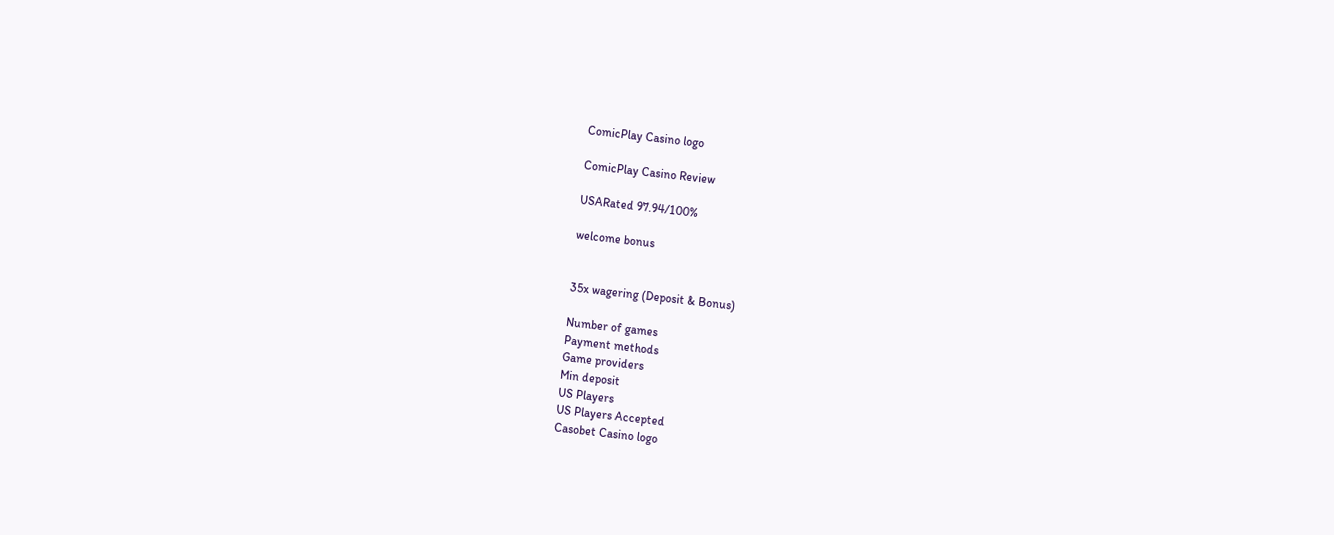ComicPlay Casino logo

ComicPlay Casino Review

USARated 97.94/100%

welcome bonus


35x wagering (Deposit & Bonus)

Number of games
Payment methods
Game providers
Min deposit
US Players
US Players Accepted
Casobet Casino logo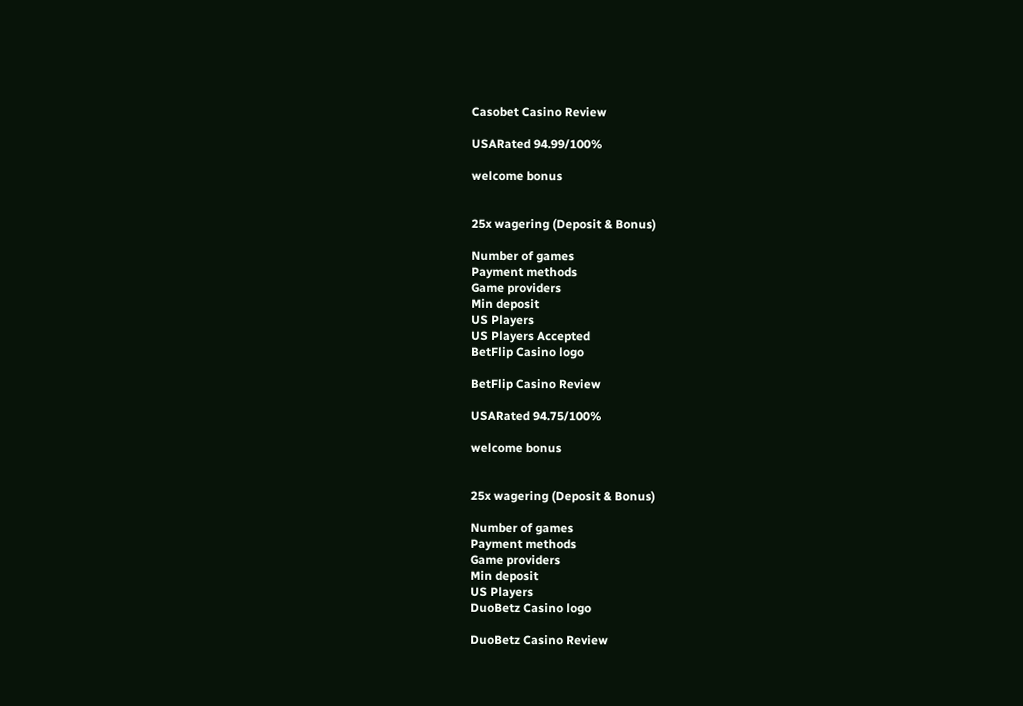Casobet Casino Review

USARated 94.99/100%

welcome bonus


25x wagering (Deposit & Bonus)

Number of games
Payment methods
Game providers
Min deposit
US Players
US Players Accepted
BetFlip Casino logo

BetFlip Casino Review

USARated 94.75/100%

welcome bonus


25x wagering (Deposit & Bonus)

Number of games
Payment methods
Game providers
Min deposit
US Players
DuoBetz Casino logo

DuoBetz Casino Review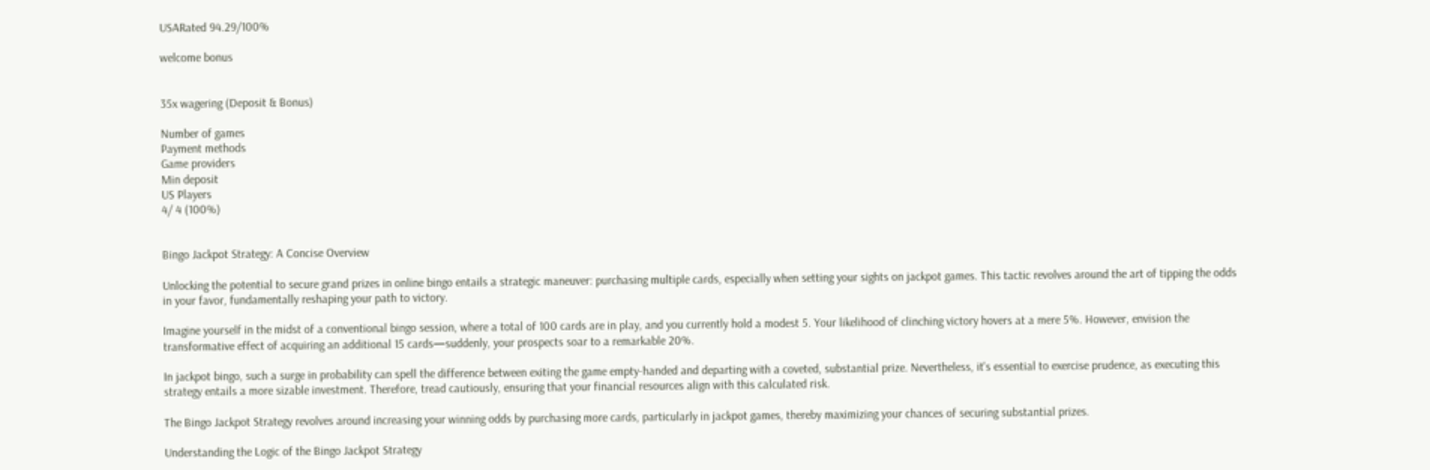USARated 94.29/100%

welcome bonus


35x wagering (Deposit & Bonus)

Number of games
Payment methods
Game providers
Min deposit
US Players
4/ 4 (100%)


Bingo Jackpot Strategy: A Concise Overview

Unlocking the potential to secure grand prizes in online bingo entails a strategic maneuver: purchasing multiple cards, especially when setting your sights on jackpot games. This tactic revolves around the art of tipping the odds in your favor, fundamentally reshaping your path to victory.

Imagine yourself in the midst of a conventional bingo session, where a total of 100 cards are in play, and you currently hold a modest 5. Your likelihood of clinching victory hovers at a mere 5%. However, envision the transformative effect of acquiring an additional 15 cards—suddenly, your prospects soar to a remarkable 20%.

In jackpot bingo, such a surge in probability can spell the difference between exiting the game empty-handed and departing with a coveted, substantial prize. Nevertheless, it's essential to exercise prudence, as executing this strategy entails a more sizable investment. Therefore, tread cautiously, ensuring that your financial resources align with this calculated risk.

The Bingo Jackpot Strategy revolves around increasing your winning odds by purchasing more cards, particularly in jackpot games, thereby maximizing your chances of securing substantial prizes.

Understanding the Logic of the Bingo Jackpot Strategy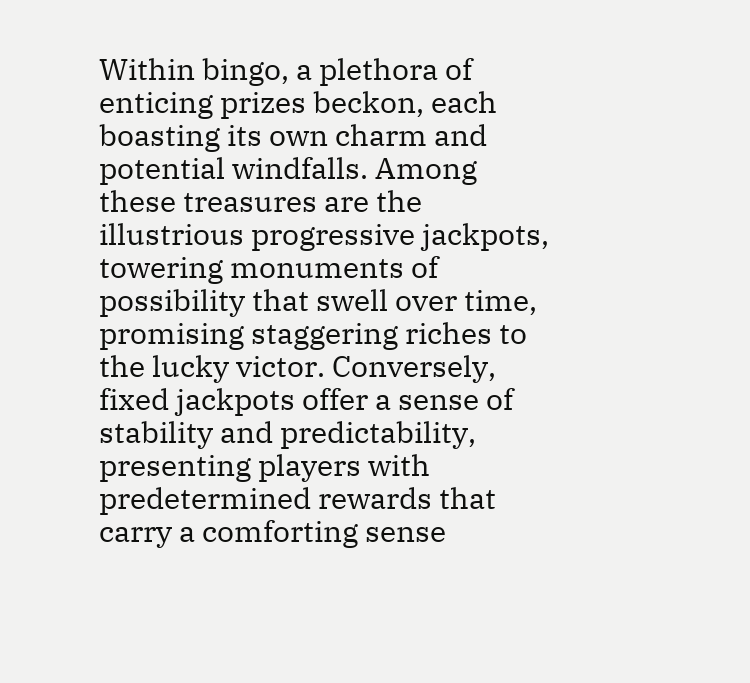Within bingo, a plethora of enticing prizes beckon, each boasting its own charm and potential windfalls. Among these treasures are the illustrious progressive jackpots, towering monuments of possibility that swell over time, promising staggering riches to the lucky victor. Conversely, fixed jackpots offer a sense of stability and predictability, presenting players with predetermined rewards that carry a comforting sense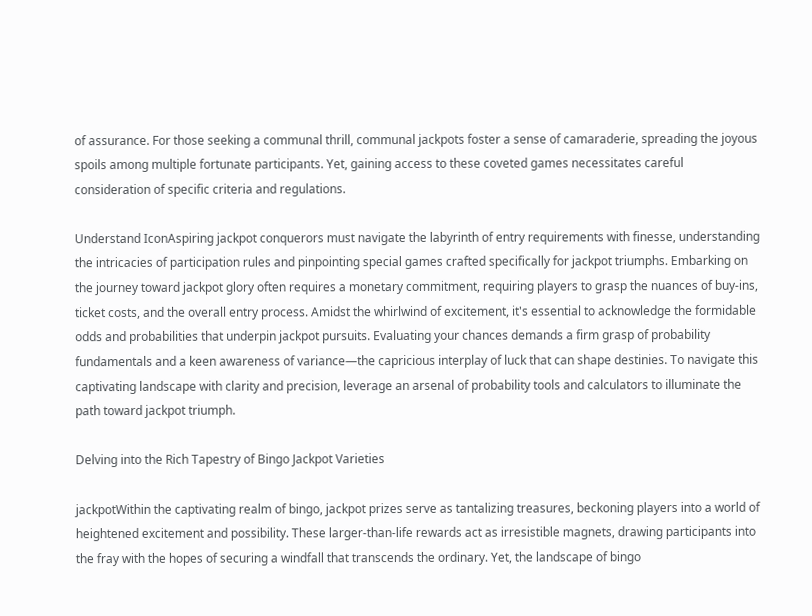of assurance. For those seeking a communal thrill, communal jackpots foster a sense of camaraderie, spreading the joyous spoils among multiple fortunate participants. Yet, gaining access to these coveted games necessitates careful consideration of specific criteria and regulations.

Understand IconAspiring jackpot conquerors must navigate the labyrinth of entry requirements with finesse, understanding the intricacies of participation rules and pinpointing special games crafted specifically for jackpot triumphs. Embarking on the journey toward jackpot glory often requires a monetary commitment, requiring players to grasp the nuances of buy-ins, ticket costs, and the overall entry process. Amidst the whirlwind of excitement, it's essential to acknowledge the formidable odds and probabilities that underpin jackpot pursuits. Evaluating your chances demands a firm grasp of probability fundamentals and a keen awareness of variance—the capricious interplay of luck that can shape destinies. To navigate this captivating landscape with clarity and precision, leverage an arsenal of probability tools and calculators to illuminate the path toward jackpot triumph.

Delving into the Rich Tapestry of Bingo Jackpot Varieties

jackpotWithin the captivating realm of bingo, jackpot prizes serve as tantalizing treasures, beckoning players into a world of heightened excitement and possibility. These larger-than-life rewards act as irresistible magnets, drawing participants into the fray with the hopes of securing a windfall that transcends the ordinary. Yet, the landscape of bingo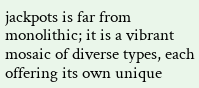jackpots is far from monolithic; it is a vibrant mosaic of diverse types, each offering its own unique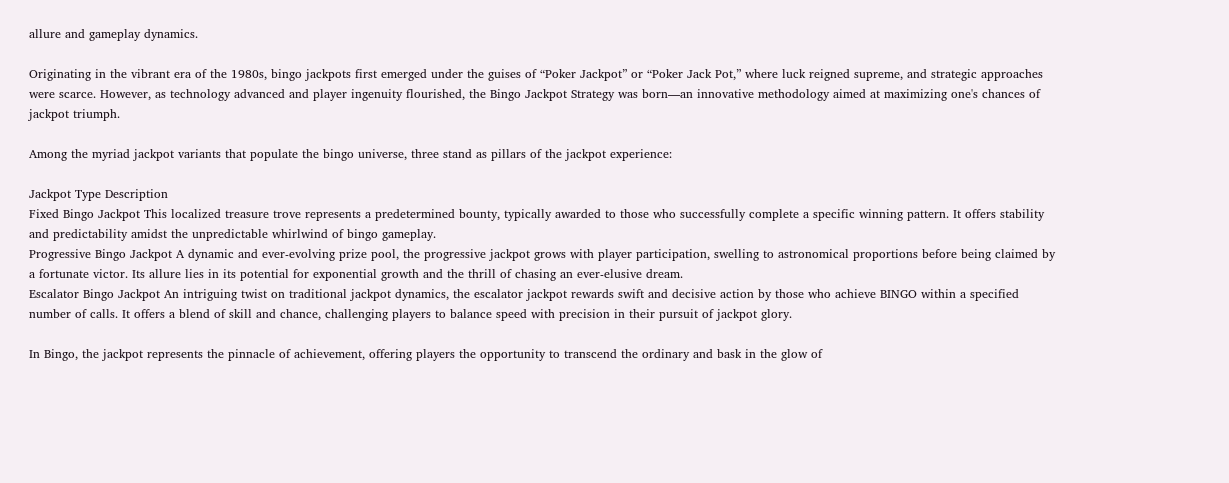allure and gameplay dynamics.

Originating in the vibrant era of the 1980s, bingo jackpots first emerged under the guises of “Poker Jackpot” or “Poker Jack Pot,” where luck reigned supreme, and strategic approaches were scarce. However, as technology advanced and player ingenuity flourished, the Bingo Jackpot Strategy was born—an innovative methodology aimed at maximizing one's chances of jackpot triumph.

Among the myriad jackpot variants that populate the bingo universe, three stand as pillars of the jackpot experience:

Jackpot Type Description
Fixed Bingo Jackpot This localized treasure trove represents a predetermined bounty, typically awarded to those who successfully complete a specific winning pattern. It offers stability and predictability amidst the unpredictable whirlwind of bingo gameplay.
Progressive Bingo Jackpot A dynamic and ever-evolving prize pool, the progressive jackpot grows with player participation, swelling to astronomical proportions before being claimed by a fortunate victor. Its allure lies in its potential for exponential growth and the thrill of chasing an ever-elusive dream.
Escalator Bingo Jackpot An intriguing twist on traditional jackpot dynamics, the escalator jackpot rewards swift and decisive action by those who achieve BINGO within a specified number of calls. It offers a blend of skill and chance, challenging players to balance speed with precision in their pursuit of jackpot glory.

In Bingo, the jackpot represents the pinnacle of achievement, offering players the opportunity to transcend the ordinary and bask in the glow of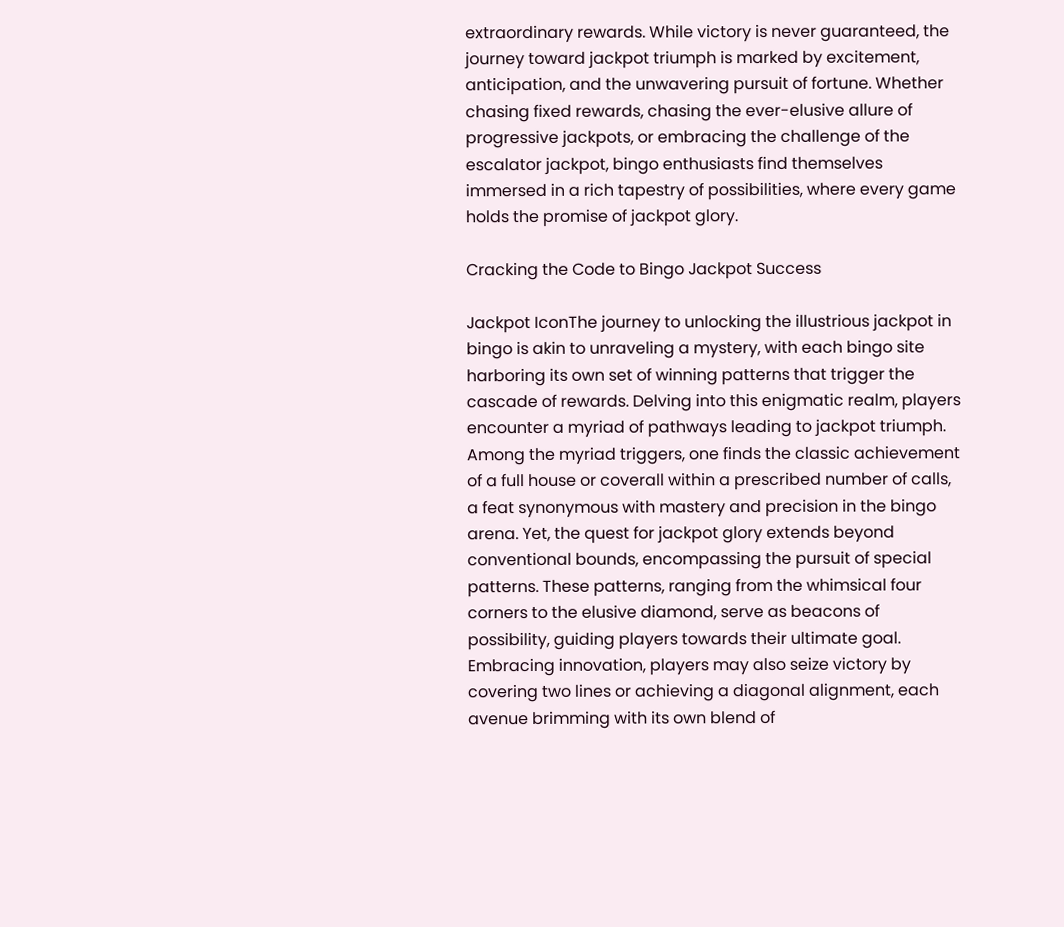extraordinary rewards. While victory is never guaranteed, the journey toward jackpot triumph is marked by excitement, anticipation, and the unwavering pursuit of fortune. Whether chasing fixed rewards, chasing the ever-elusive allure of progressive jackpots, or embracing the challenge of the escalator jackpot, bingo enthusiasts find themselves immersed in a rich tapestry of possibilities, where every game holds the promise of jackpot glory.

Cracking the Code to Bingo Jackpot Success

Jackpot IconThe journey to unlocking the illustrious jackpot in bingo is akin to unraveling a mystery, with each bingo site harboring its own set of winning patterns that trigger the cascade of rewards. Delving into this enigmatic realm, players encounter a myriad of pathways leading to jackpot triumph. Among the myriad triggers, one finds the classic achievement of a full house or coverall within a prescribed number of calls, a feat synonymous with mastery and precision in the bingo arena. Yet, the quest for jackpot glory extends beyond conventional bounds, encompassing the pursuit of special patterns. These patterns, ranging from the whimsical four corners to the elusive diamond, serve as beacons of possibility, guiding players towards their ultimate goal. Embracing innovation, players may also seize victory by covering two lines or achieving a diagonal alignment, each avenue brimming with its own blend of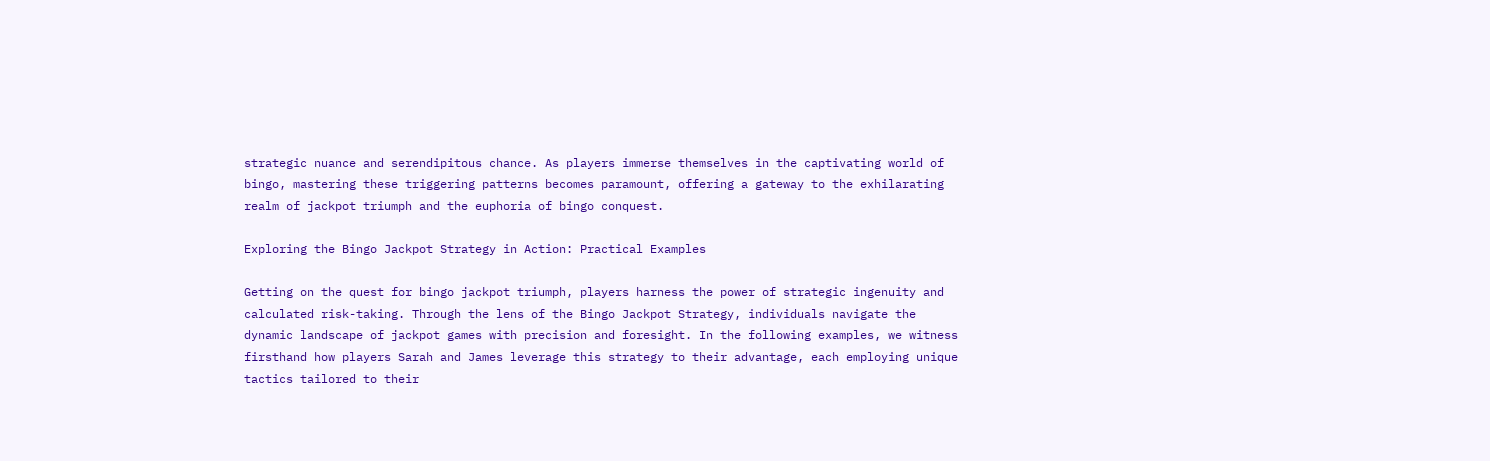strategic nuance and serendipitous chance. As players immerse themselves in the captivating world of bingo, mastering these triggering patterns becomes paramount, offering a gateway to the exhilarating realm of jackpot triumph and the euphoria of bingo conquest.

Exploring the Bingo Jackpot Strategy in Action: Practical Examples

Getting on the quest for bingo jackpot triumph, players harness the power of strategic ingenuity and calculated risk-taking. Through the lens of the Bingo Jackpot Strategy, individuals navigate the dynamic landscape of jackpot games with precision and foresight. In the following examples, we witness firsthand how players Sarah and James leverage this strategy to their advantage, each employing unique tactics tailored to their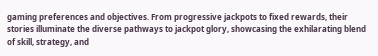gaming preferences and objectives. From progressive jackpots to fixed rewards, their stories illuminate the diverse pathways to jackpot glory, showcasing the exhilarating blend of skill, strategy, and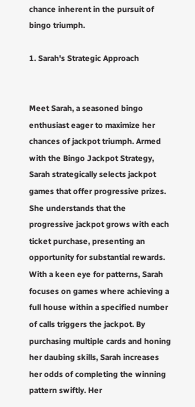chance inherent in the pursuit of bingo triumph.

1. Sarah's Strategic Approach


Meet Sarah, a seasoned bingo enthusiast eager to maximize her chances of jackpot triumph. Armed with the Bingo Jackpot Strategy, Sarah strategically selects jackpot games that offer progressive prizes. She understands that the progressive jackpot grows with each ticket purchase, presenting an opportunity for substantial rewards. With a keen eye for patterns, Sarah focuses on games where achieving a full house within a specified number of calls triggers the jackpot. By purchasing multiple cards and honing her daubing skills, Sarah increases her odds of completing the winning pattern swiftly. Her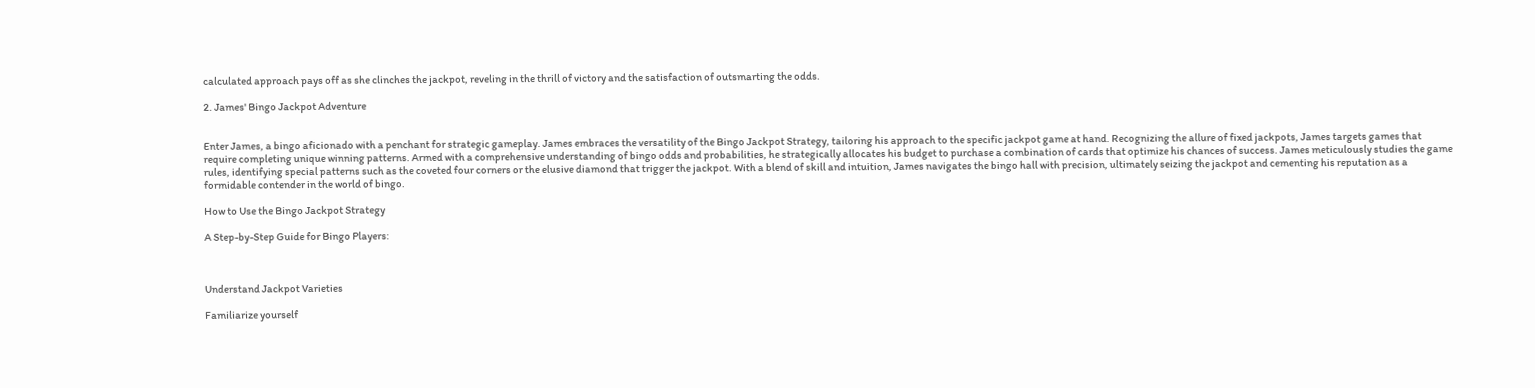calculated approach pays off as she clinches the jackpot, reveling in the thrill of victory and the satisfaction of outsmarting the odds.

2. James' Bingo Jackpot Adventure


Enter James, a bingo aficionado with a penchant for strategic gameplay. James embraces the versatility of the Bingo Jackpot Strategy, tailoring his approach to the specific jackpot game at hand. Recognizing the allure of fixed jackpots, James targets games that require completing unique winning patterns. Armed with a comprehensive understanding of bingo odds and probabilities, he strategically allocates his budget to purchase a combination of cards that optimize his chances of success. James meticulously studies the game rules, identifying special patterns such as the coveted four corners or the elusive diamond that trigger the jackpot. With a blend of skill and intuition, James navigates the bingo hall with precision, ultimately seizing the jackpot and cementing his reputation as a formidable contender in the world of bingo.

How to Use the Bingo Jackpot Strategy

A Step-by-Step Guide for Bingo Players:



Understand Jackpot Varieties

Familiarize yourself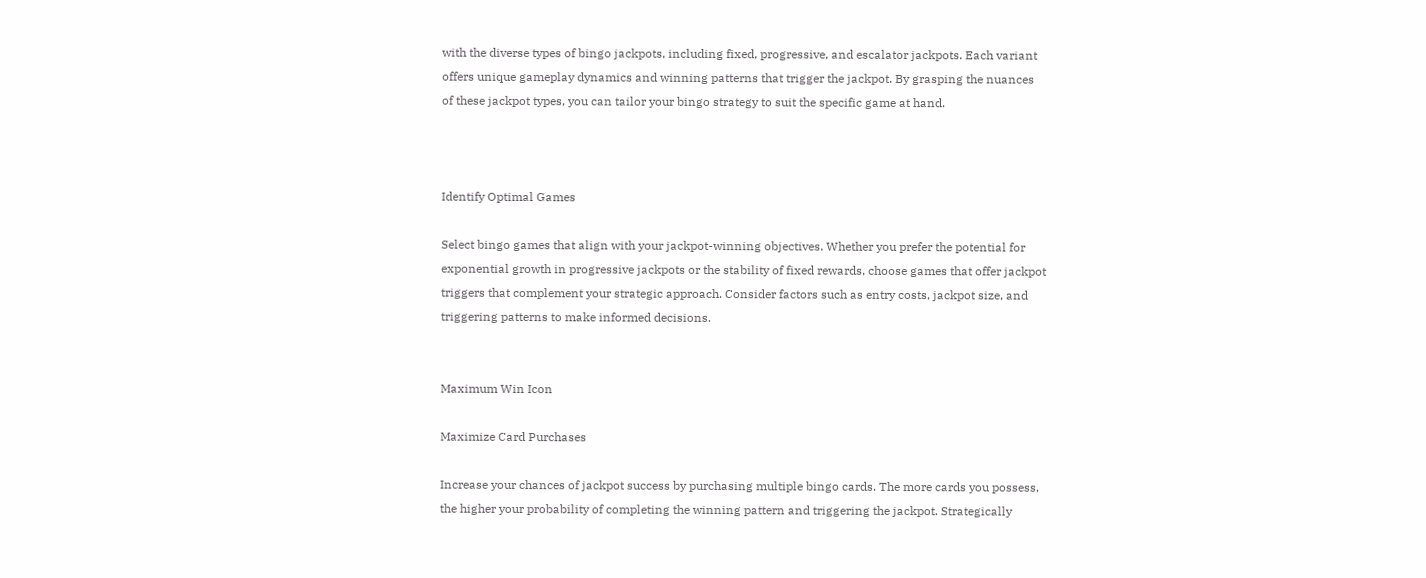with the diverse types of bingo jackpots, including fixed, progressive, and escalator jackpots. Each variant offers unique gameplay dynamics and winning patterns that trigger the jackpot. By grasping the nuances of these jackpot types, you can tailor your bingo strategy to suit the specific game at hand.



Identify Optimal Games

Select bingo games that align with your jackpot-winning objectives. Whether you prefer the potential for exponential growth in progressive jackpots or the stability of fixed rewards, choose games that offer jackpot triggers that complement your strategic approach. Consider factors such as entry costs, jackpot size, and triggering patterns to make informed decisions.


Maximum Win Icon

Maximize Card Purchases

Increase your chances of jackpot success by purchasing multiple bingo cards. The more cards you possess, the higher your probability of completing the winning pattern and triggering the jackpot. Strategically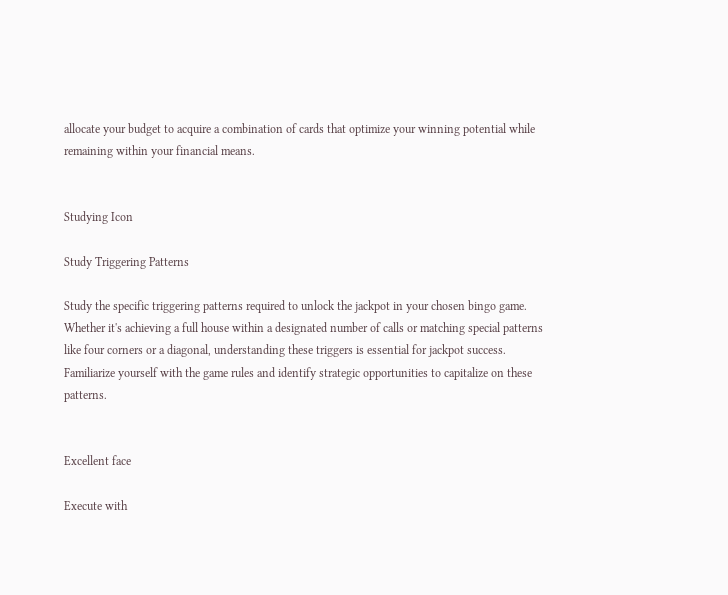allocate your budget to acquire a combination of cards that optimize your winning potential while remaining within your financial means.


Studying Icon

Study Triggering Patterns

Study the specific triggering patterns required to unlock the jackpot in your chosen bingo game. Whether it's achieving a full house within a designated number of calls or matching special patterns like four corners or a diagonal, understanding these triggers is essential for jackpot success. Familiarize yourself with the game rules and identify strategic opportunities to capitalize on these patterns.


Excellent face

Execute with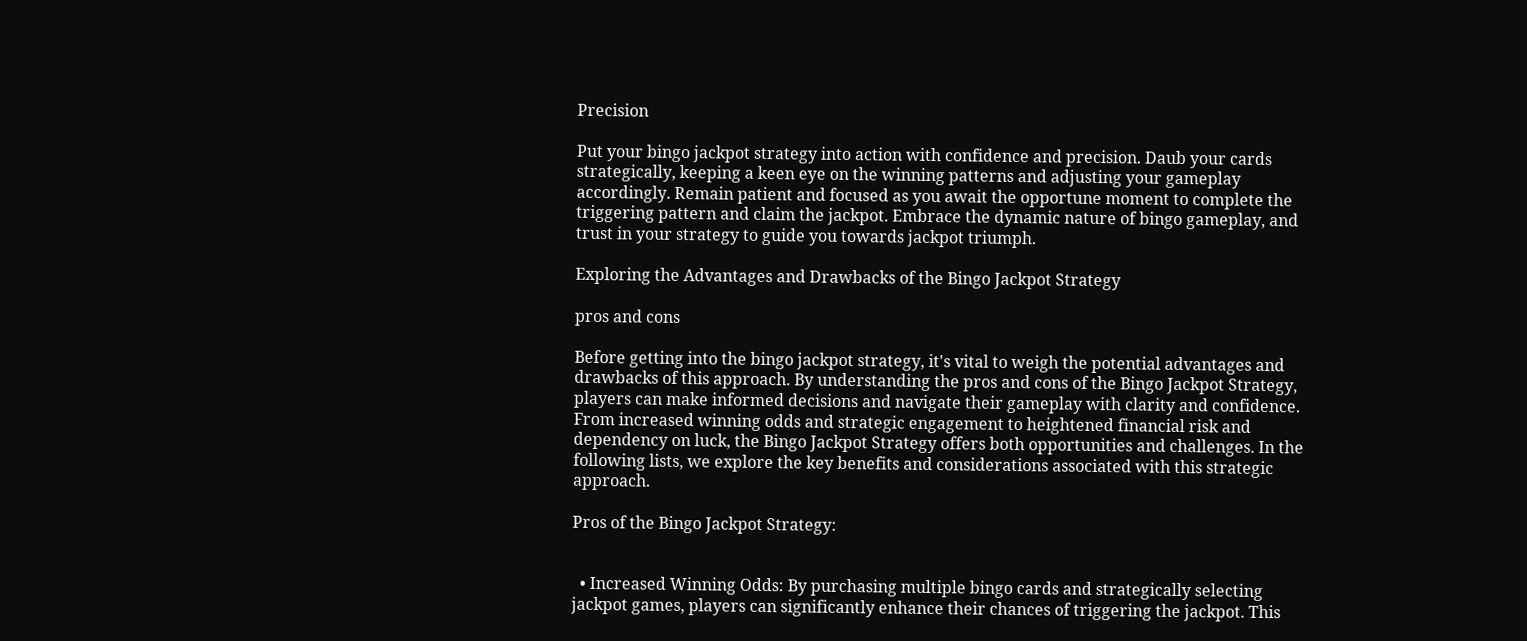Precision

Put your bingo jackpot strategy into action with confidence and precision. Daub your cards strategically, keeping a keen eye on the winning patterns and adjusting your gameplay accordingly. Remain patient and focused as you await the opportune moment to complete the triggering pattern and claim the jackpot. Embrace the dynamic nature of bingo gameplay, and trust in your strategy to guide you towards jackpot triumph.

Exploring the Advantages and Drawbacks of the Bingo Jackpot Strategy

pros and cons

Before getting into the bingo jackpot strategy, it's vital to weigh the potential advantages and drawbacks of this approach. By understanding the pros and cons of the Bingo Jackpot Strategy, players can make informed decisions and navigate their gameplay with clarity and confidence. From increased winning odds and strategic engagement to heightened financial risk and dependency on luck, the Bingo Jackpot Strategy offers both opportunities and challenges. In the following lists, we explore the key benefits and considerations associated with this strategic approach.

Pros of the Bingo Jackpot Strategy:


  • Increased Winning Odds: By purchasing multiple bingo cards and strategically selecting jackpot games, players can significantly enhance their chances of triggering the jackpot. This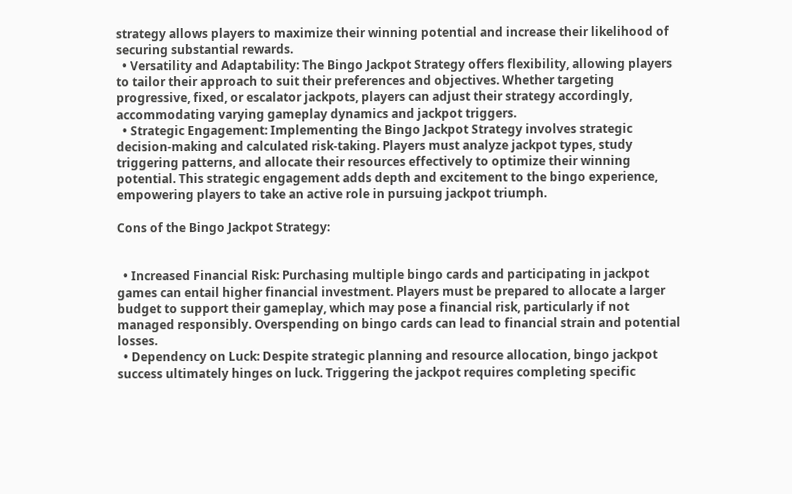strategy allows players to maximize their winning potential and increase their likelihood of securing substantial rewards.
  • Versatility and Adaptability: The Bingo Jackpot Strategy offers flexibility, allowing players to tailor their approach to suit their preferences and objectives. Whether targeting progressive, fixed, or escalator jackpots, players can adjust their strategy accordingly, accommodating varying gameplay dynamics and jackpot triggers.
  • Strategic Engagement: Implementing the Bingo Jackpot Strategy involves strategic decision-making and calculated risk-taking. Players must analyze jackpot types, study triggering patterns, and allocate their resources effectively to optimize their winning potential. This strategic engagement adds depth and excitement to the bingo experience, empowering players to take an active role in pursuing jackpot triumph.

Cons of the Bingo Jackpot Strategy:


  • Increased Financial Risk: Purchasing multiple bingo cards and participating in jackpot games can entail higher financial investment. Players must be prepared to allocate a larger budget to support their gameplay, which may pose a financial risk, particularly if not managed responsibly. Overspending on bingo cards can lead to financial strain and potential losses.
  • Dependency on Luck: Despite strategic planning and resource allocation, bingo jackpot success ultimately hinges on luck. Triggering the jackpot requires completing specific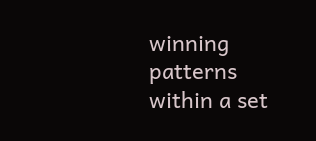winning patterns within a set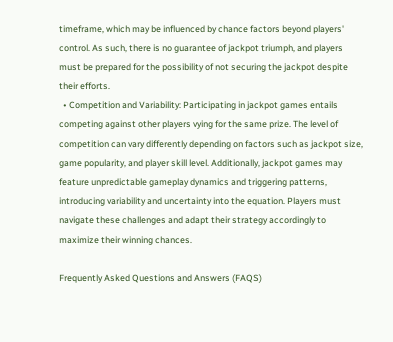timeframe, which may be influenced by chance factors beyond players' control. As such, there is no guarantee of jackpot triumph, and players must be prepared for the possibility of not securing the jackpot despite their efforts.
  • Competition and Variability: Participating in jackpot games entails competing against other players vying for the same prize. The level of competition can vary differently depending on factors such as jackpot size, game popularity, and player skill level. Additionally, jackpot games may feature unpredictable gameplay dynamics and triggering patterns, introducing variability and uncertainty into the equation. Players must navigate these challenges and adapt their strategy accordingly to maximize their winning chances.

Frequently Asked Questions and Answers (FAQS)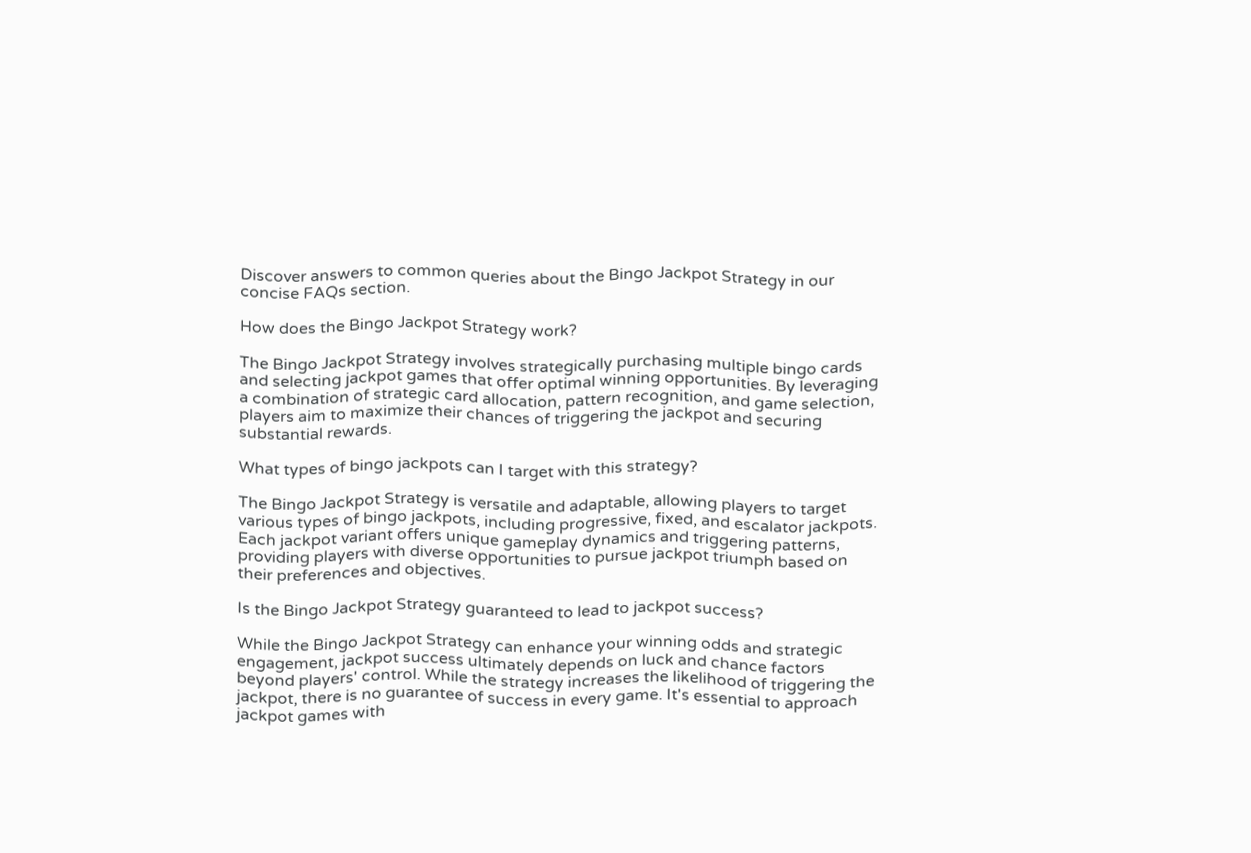Discover answers to common queries about the Bingo Jackpot Strategy in our concise FAQs section.

How does the Bingo Jackpot Strategy work?

The Bingo Jackpot Strategy involves strategically purchasing multiple bingo cards and selecting jackpot games that offer optimal winning opportunities. By leveraging a combination of strategic card allocation, pattern recognition, and game selection, players aim to maximize their chances of triggering the jackpot and securing substantial rewards.

What types of bingo jackpots can I target with this strategy?

The Bingo Jackpot Strategy is versatile and adaptable, allowing players to target various types of bingo jackpots, including progressive, fixed, and escalator jackpots. Each jackpot variant offers unique gameplay dynamics and triggering patterns, providing players with diverse opportunities to pursue jackpot triumph based on their preferences and objectives.

Is the Bingo Jackpot Strategy guaranteed to lead to jackpot success?

While the Bingo Jackpot Strategy can enhance your winning odds and strategic engagement, jackpot success ultimately depends on luck and chance factors beyond players' control. While the strategy increases the likelihood of triggering the jackpot, there is no guarantee of success in every game. It's essential to approach jackpot games with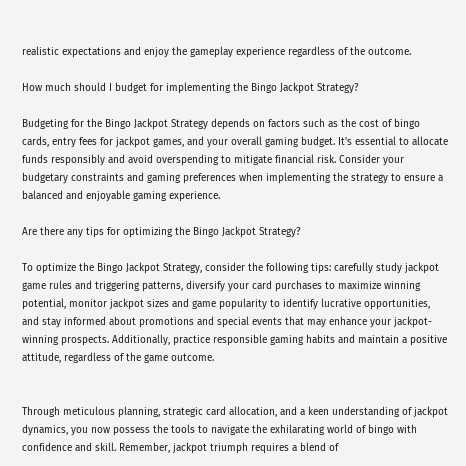realistic expectations and enjoy the gameplay experience regardless of the outcome.

How much should I budget for implementing the Bingo Jackpot Strategy?

Budgeting for the Bingo Jackpot Strategy depends on factors such as the cost of bingo cards, entry fees for jackpot games, and your overall gaming budget. It's essential to allocate funds responsibly and avoid overspending to mitigate financial risk. Consider your budgetary constraints and gaming preferences when implementing the strategy to ensure a balanced and enjoyable gaming experience.

Are there any tips for optimizing the Bingo Jackpot Strategy?

To optimize the Bingo Jackpot Strategy, consider the following tips: carefully study jackpot game rules and triggering patterns, diversify your card purchases to maximize winning potential, monitor jackpot sizes and game popularity to identify lucrative opportunities, and stay informed about promotions and special events that may enhance your jackpot-winning prospects. Additionally, practice responsible gaming habits and maintain a positive attitude, regardless of the game outcome.


Through meticulous planning, strategic card allocation, and a keen understanding of jackpot dynamics, you now possess the tools to navigate the exhilarating world of bingo with confidence and skill. Remember, jackpot triumph requires a blend of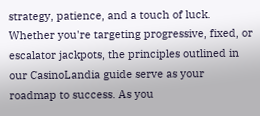strategy, patience, and a touch of luck. Whether you're targeting progressive, fixed, or escalator jackpots, the principles outlined in our CasinoLandia guide serve as your roadmap to success. As you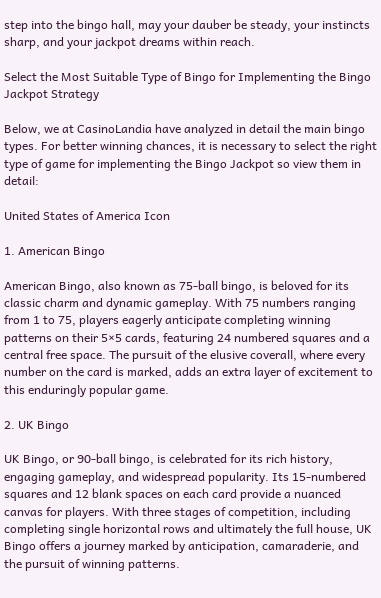step into the bingo hall, may your dauber be steady, your instincts sharp, and your jackpot dreams within reach.

Select the Most Suitable Type of Bingo for Implementing the Bingo Jackpot Strategy

Below, we at CasinoLandia have analyzed in detail the main bingo types. For better winning chances, it is necessary to select the right type of game for implementing the Bingo Jackpot so view them in detail:

United States of America Icon

1. American Bingo

American Bingo, also known as 75-ball bingo, is beloved for its classic charm and dynamic gameplay. With 75 numbers ranging from 1 to 75, players eagerly anticipate completing winning patterns on their 5×5 cards, featuring 24 numbered squares and a central free space. The pursuit of the elusive coverall, where every number on the card is marked, adds an extra layer of excitement to this enduringly popular game.

2. UK Bingo

UK Bingo, or 90-ball bingo, is celebrated for its rich history, engaging gameplay, and widespread popularity. Its 15-numbered squares and 12 blank spaces on each card provide a nuanced canvas for players. With three stages of competition, including completing single horizontal rows and ultimately the full house, UK Bingo offers a journey marked by anticipation, camaraderie, and the pursuit of winning patterns.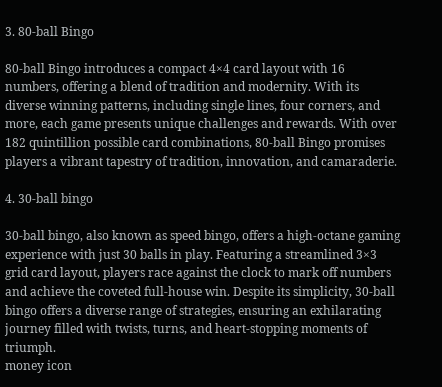3. 80-ball Bingo

80-ball Bingo introduces a compact 4×4 card layout with 16 numbers, offering a blend of tradition and modernity. With its diverse winning patterns, including single lines, four corners, and more, each game presents unique challenges and rewards. With over 182 quintillion possible card combinations, 80-ball Bingo promises players a vibrant tapestry of tradition, innovation, and camaraderie.

4. 30-ball bingo

30-ball bingo, also known as speed bingo, offers a high-octane gaming experience with just 30 balls in play. Featuring a streamlined 3×3 grid card layout, players race against the clock to mark off numbers and achieve the coveted full-house win. Despite its simplicity, 30-ball bingo offers a diverse range of strategies, ensuring an exhilarating journey filled with twists, turns, and heart-stopping moments of triumph.
money icon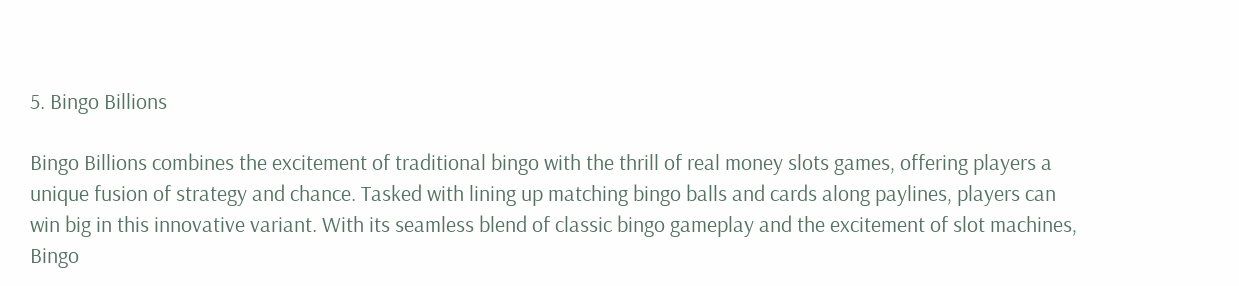5. Bingo Billions

Bingo Billions combines the excitement of traditional bingo with the thrill of real money slots games, offering players a unique fusion of strategy and chance. Tasked with lining up matching bingo balls and cards along paylines, players can win big in this innovative variant. With its seamless blend of classic bingo gameplay and the excitement of slot machines, Bingo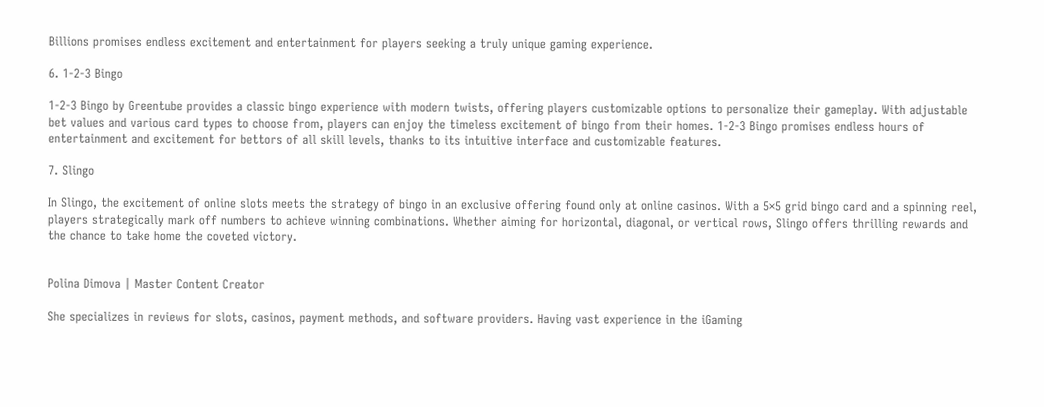Billions promises endless excitement and entertainment for players seeking a truly unique gaming experience.

6. 1-2-3 Bingo

1-2-3 Bingo by Greentube provides a classic bingo experience with modern twists, offering players customizable options to personalize their gameplay. With adjustable bet values and various card types to choose from, players can enjoy the timeless excitement of bingo from their homes. 1-2-3 Bingo promises endless hours of entertainment and excitement for bettors of all skill levels, thanks to its intuitive interface and customizable features.

7. Slingo

In Slingo, the excitement of online slots meets the strategy of bingo in an exclusive offering found only at online casinos. With a 5×5 grid bingo card and a spinning reel, players strategically mark off numbers to achieve winning combinations. Whether aiming for horizontal, diagonal, or vertical rows, Slingo offers thrilling rewards and the chance to take home the coveted victory.


Polina Dimova | Master Content Creator

She specializes in reviews for slots, casinos, payment methods, and software providers. Having vast experience in the iGaming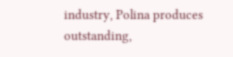industry, Polina produces outstanding,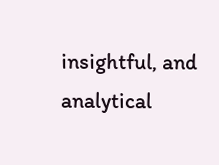insightful, and analytical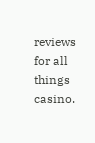reviews for all things casino.